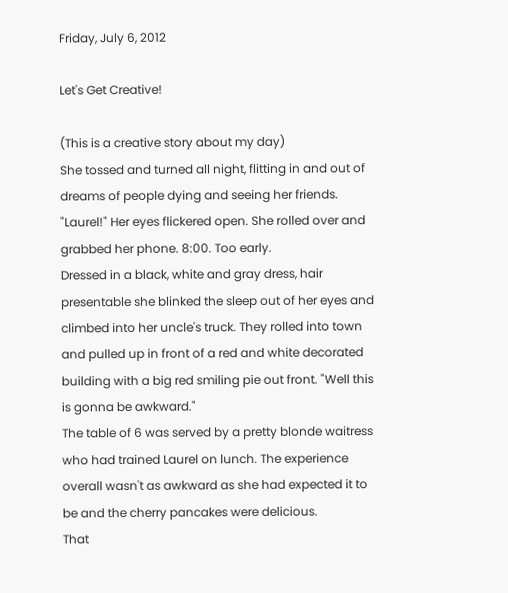Friday, July 6, 2012

Let's Get Creative!

(This is a creative story about my day)
She tossed and turned all night, flitting in and out of dreams of people dying and seeing her friends.
"Laurel!" Her eyes flickered open. She rolled over and grabbed her phone. 8:00. Too early.
Dressed in a black, white and gray dress, hair presentable she blinked the sleep out of her eyes and climbed into her uncle's truck. They rolled into town and pulled up in front of a red and white decorated building with a big red smiling pie out front. "Well this is gonna be awkward."
The table of 6 was served by a pretty blonde waitress who had trained Laurel on lunch. The experience overall wasn't as awkward as she had expected it to be and the cherry pancakes were delicious.
That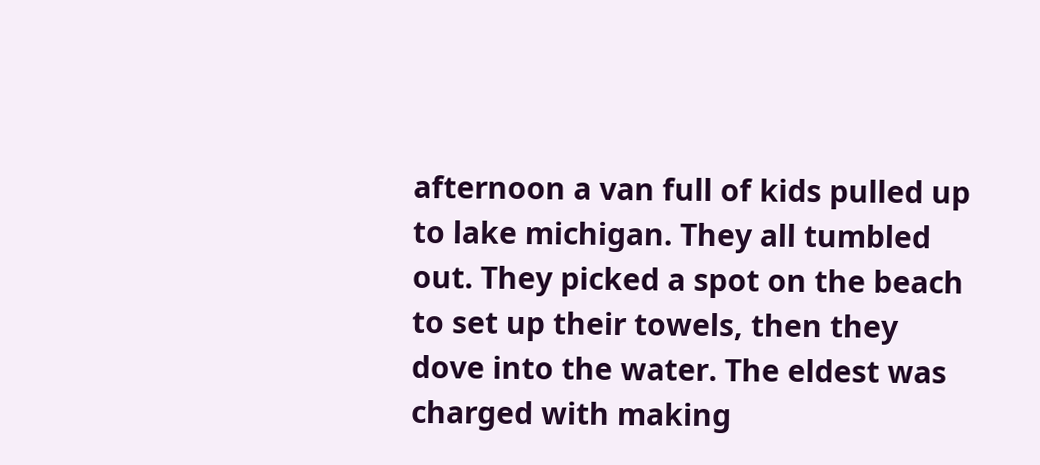afternoon a van full of kids pulled up to lake michigan. They all tumbled out. They picked a spot on the beach to set up their towels, then they dove into the water. The eldest was charged with making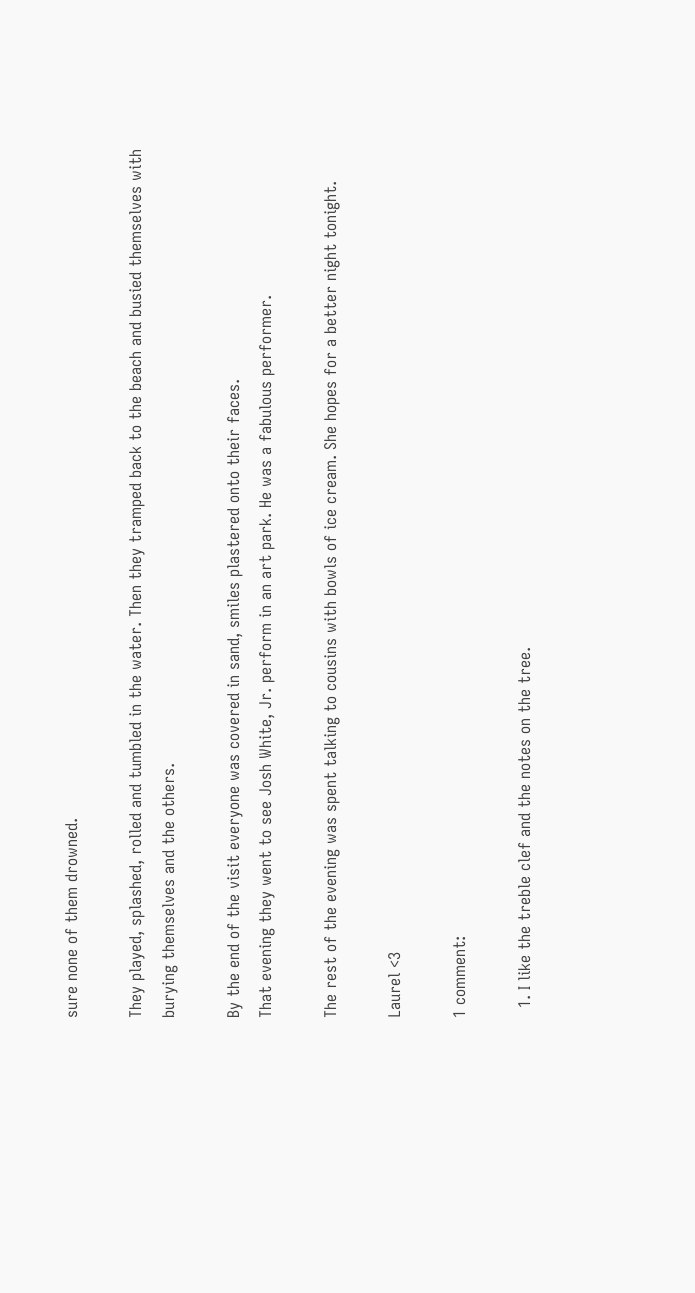sure none of them drowned.

They played, splashed, rolled and tumbled in the water. Then they tramped back to the beach and busied themselves with burying themselves and the others.

By the end of the visit everyone was covered in sand, smiles plastered onto their faces.
That evening they went to see Josh White, Jr. perform in an art park. He was a fabulous performer.

The rest of the evening was spent talking to cousins with bowls of ice cream. She hopes for a better night tonight.

Laurel <3

1 comment:

  1. I like the treble clef and the notes on the tree.